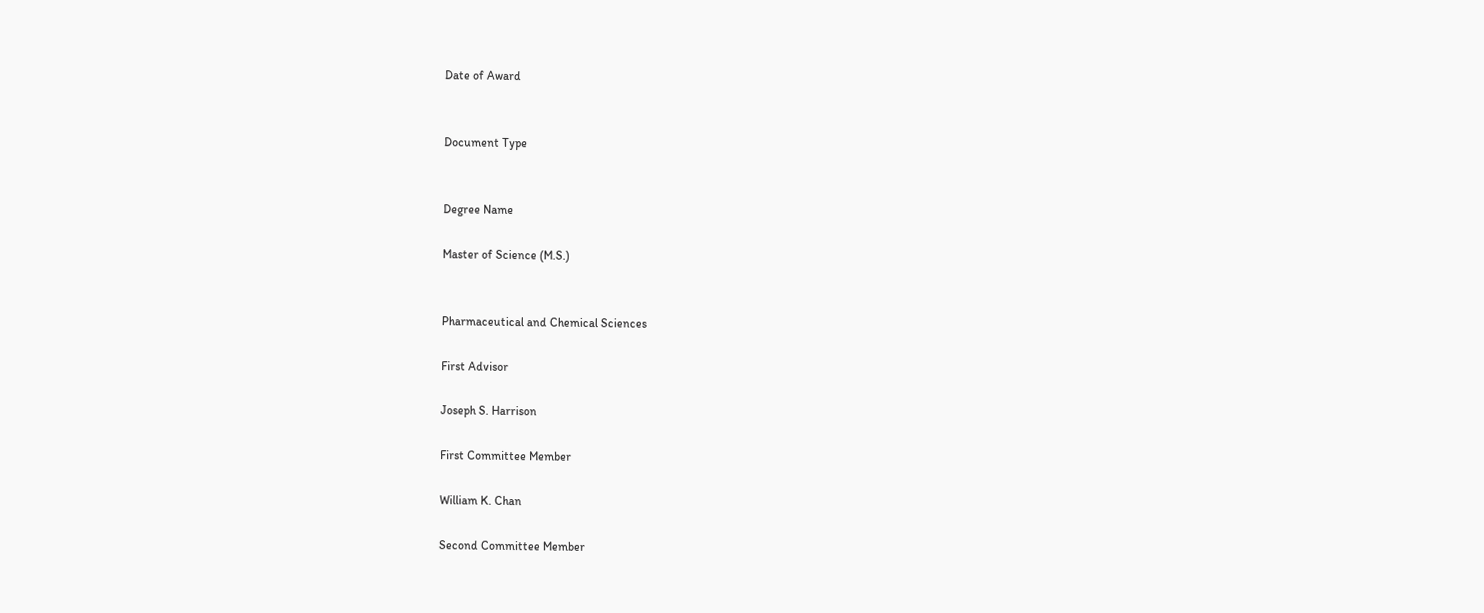Date of Award


Document Type


Degree Name

Master of Science (M.S.)


Pharmaceutical and Chemical Sciences

First Advisor

Joseph S. Harrison

First Committee Member

William K. Chan

Second Committee Member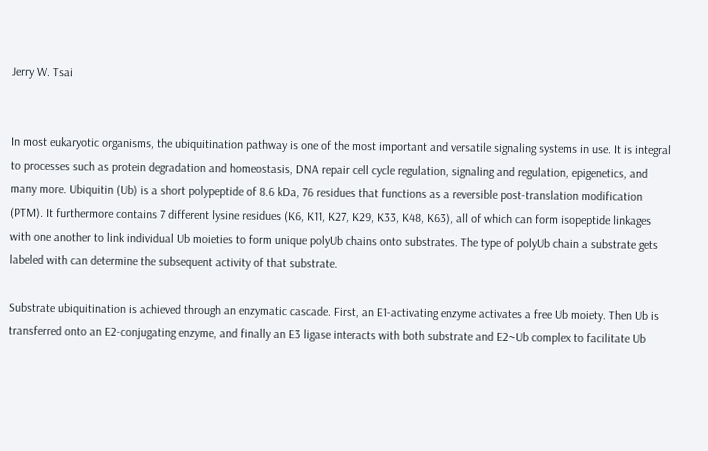Jerry W. Tsai


In most eukaryotic organisms, the ubiquitination pathway is one of the most important and versatile signaling systems in use. It is integral to processes such as protein degradation and homeostasis, DNA repair cell cycle regulation, signaling and regulation, epigenetics, and many more. Ubiquitin (Ub) is a short polypeptide of 8.6 kDa, 76 residues that functions as a reversible post-translation modification (PTM). It furthermore contains 7 different lysine residues (K6, K11, K27, K29, K33, K48, K63), all of which can form isopeptide linkages with one another to link individual Ub moieties to form unique polyUb chains onto substrates. The type of polyUb chain a substrate gets labeled with can determine the subsequent activity of that substrate.

Substrate ubiquitination is achieved through an enzymatic cascade. First, an E1-activating enzyme activates a free Ub moiety. Then Ub is transferred onto an E2-conjugating enzyme, and finally an E3 ligase interacts with both substrate and E2~Ub complex to facilitate Ub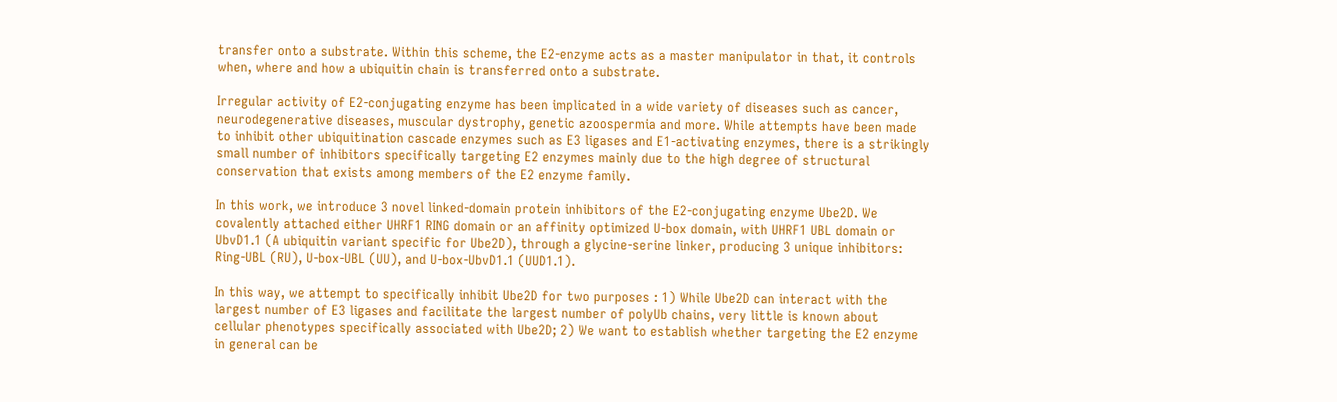transfer onto a substrate. Within this scheme, the E2-enzyme acts as a master manipulator in that, it controls when, where and how a ubiquitin chain is transferred onto a substrate.

Irregular activity of E2-conjugating enzyme has been implicated in a wide variety of diseases such as cancer, neurodegenerative diseases, muscular dystrophy, genetic azoospermia and more. While attempts have been made to inhibit other ubiquitination cascade enzymes such as E3 ligases and E1-activating enzymes, there is a strikingly small number of inhibitors specifically targeting E2 enzymes mainly due to the high degree of structural conservation that exists among members of the E2 enzyme family.

In this work, we introduce 3 novel linked-domain protein inhibitors of the E2-conjugating enzyme Ube2D. We covalently attached either UHRF1 RING domain or an affinity optimized U-box domain, with UHRF1 UBL domain or UbvD1.1 (A ubiquitin variant specific for Ube2D), through a glycine-serine linker, producing 3 unique inhibitors: Ring-UBL (RU), U-box-UBL (UU), and U-box-UbvD1.1 (UUD1.1).

In this way, we attempt to specifically inhibit Ube2D for two purposes : 1) While Ube2D can interact with the largest number of E3 ligases and facilitate the largest number of polyUb chains, very little is known about cellular phenotypes specifically associated with Ube2D; 2) We want to establish whether targeting the E2 enzyme in general can be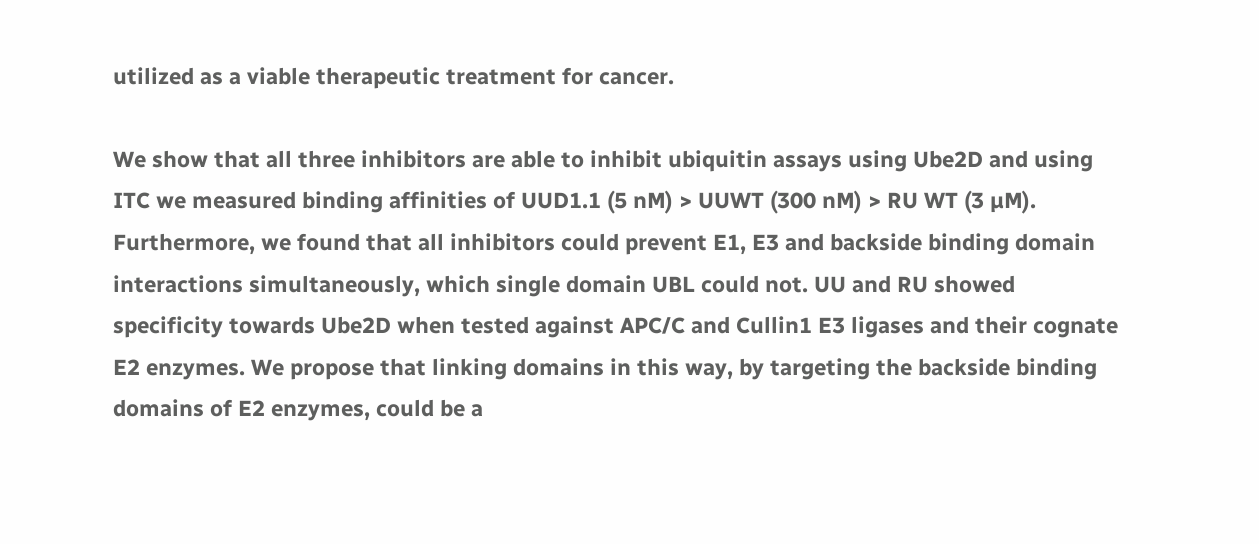utilized as a viable therapeutic treatment for cancer.

We show that all three inhibitors are able to inhibit ubiquitin assays using Ube2D and using ITC we measured binding affinities of UUD1.1 (5 nM) > UUWT (300 nM) > RU WT (3 µM). Furthermore, we found that all inhibitors could prevent E1, E3 and backside binding domain interactions simultaneously, which single domain UBL could not. UU and RU showed specificity towards Ube2D when tested against APC/C and Cullin1 E3 ligases and their cognate E2 enzymes. We propose that linking domains in this way, by targeting the backside binding domains of E2 enzymes, could be a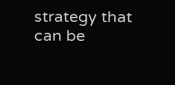strategy that can be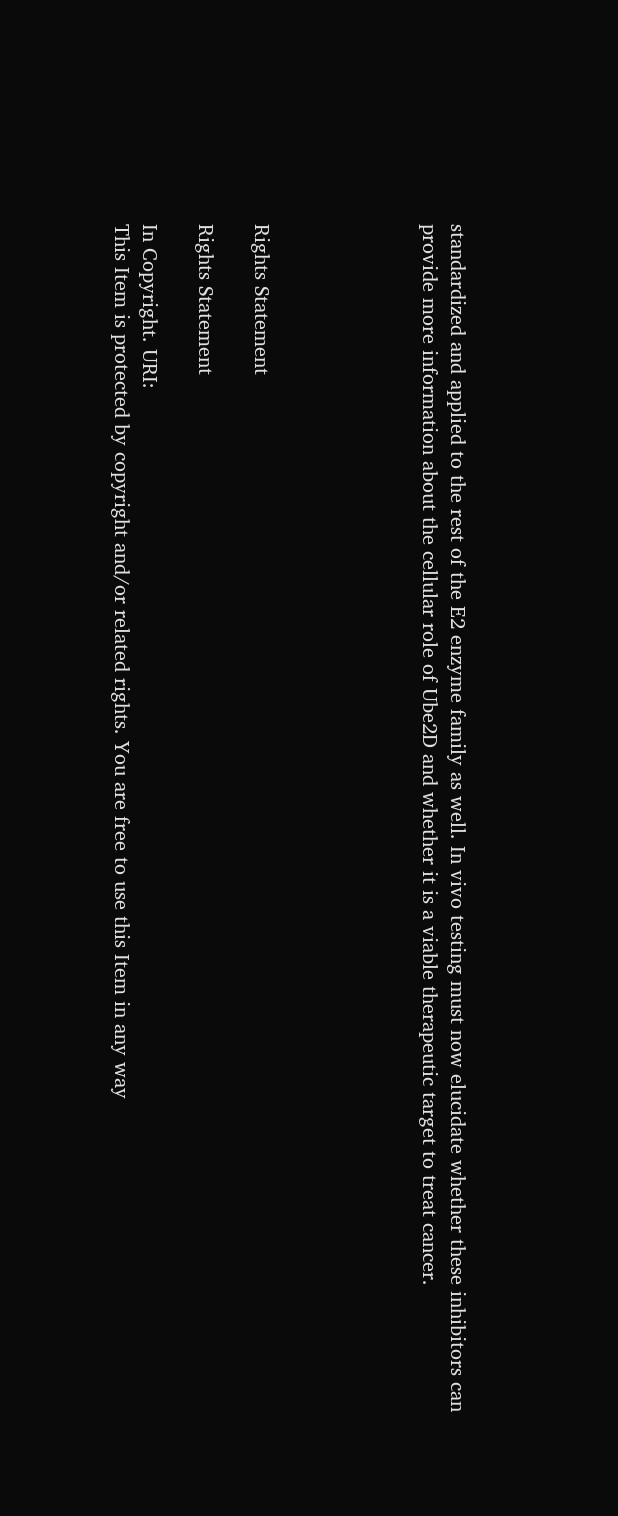standardized and applied to the rest of the E2 enzyme family as well. In vivo testing must now elucidate whether these inhibitors can provide more information about the cellular role of Ube2D and whether it is a viable therapeutic target to treat cancer.





Rights Statement

Rights Statement

In Copyright. URI:
This Item is protected by copyright and/or related rights. You are free to use this Item in any way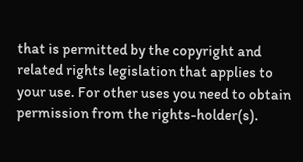that is permitted by the copyright and related rights legislation that applies to your use. For other uses you need to obtain permission from the rights-holder(s).